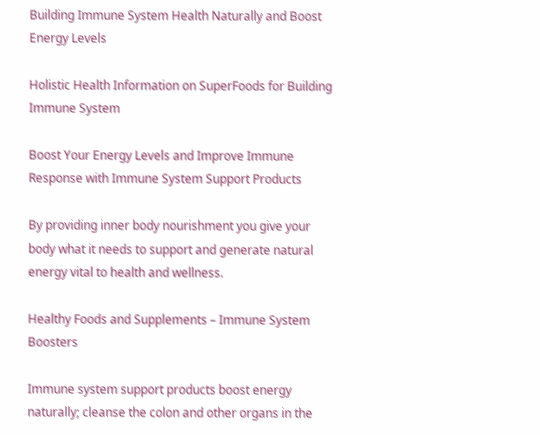Building Immune System Health Naturally and Boost Energy Levels

Holistic Health Information on SuperFoods for Building Immune System

Boost Your Energy Levels and Improve Immune Response with Immune System Support Products

By providing inner body nourishment you give your body what it needs to support and generate natural energy vital to health and wellness.

Healthy Foods and Supplements – Immune System Boosters

Immune system support products boost energy naturally; cleanse the colon and other organs in the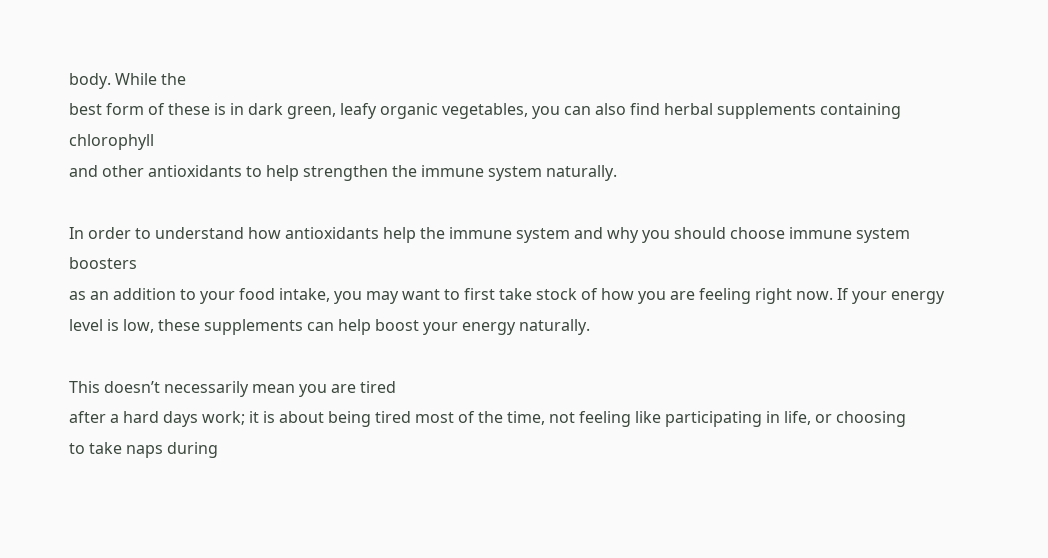body. While the
best form of these is in dark green, leafy organic vegetables, you can also find herbal supplements containing chlorophyll
and other antioxidants to help strengthen the immune system naturally.

In order to understand how antioxidants help the immune system and why you should choose immune system boosters
as an addition to your food intake, you may want to first take stock of how you are feeling right now. If your energy
level is low, these supplements can help boost your energy naturally.

This doesn’t necessarily mean you are tired
after a hard days work; it is about being tired most of the time, not feeling like participating in life, or choosing
to take naps during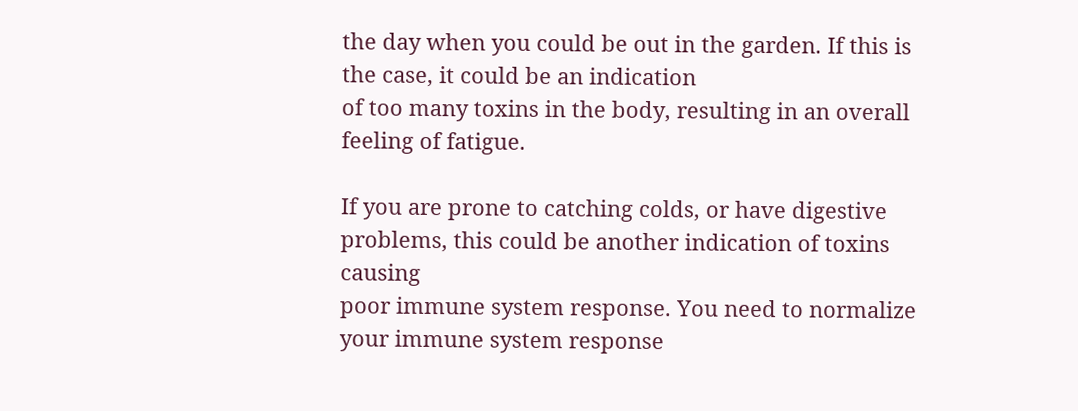the day when you could be out in the garden. If this is the case, it could be an indication
of too many toxins in the body, resulting in an overall feeling of fatigue.

If you are prone to catching colds, or have digestive problems, this could be another indication of toxins causing
poor immune system response. You need to normalize your immune system response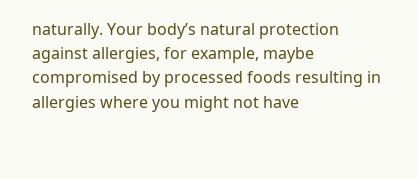naturally. Your body’s natural protection
against allergies, for example, maybe compromised by processed foods resulting in allergies where you might not have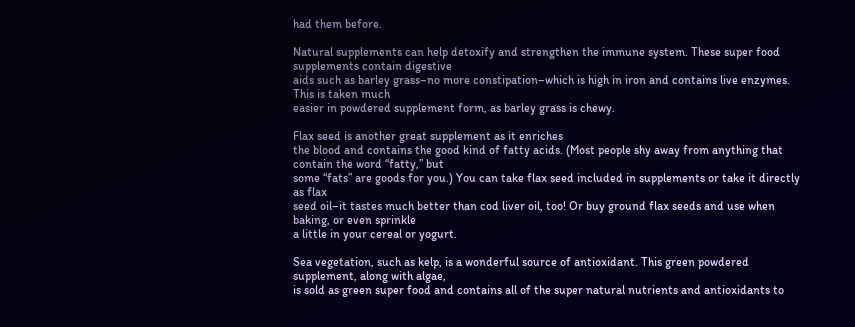had them before.

Natural supplements can help detoxify and strengthen the immune system. These super food supplements contain digestive
aids such as barley grass–no more constipation–which is high in iron and contains live enzymes. This is taken much
easier in powdered supplement form, as barley grass is chewy.

Flax seed is another great supplement as it enriches
the blood and contains the good kind of fatty acids. (Most people shy away from anything that contain the word “fatty,” but
some “fats” are goods for you.) You can take flax seed included in supplements or take it directly as flax
seed oil–it tastes much better than cod liver oil, too! Or buy ground flax seeds and use when baking, or even sprinkle
a little in your cereal or yogurt.

Sea vegetation, such as kelp, is a wonderful source of antioxidant. This green powdered supplement, along with algae,
is sold as green super food and contains all of the super natural nutrients and antioxidants to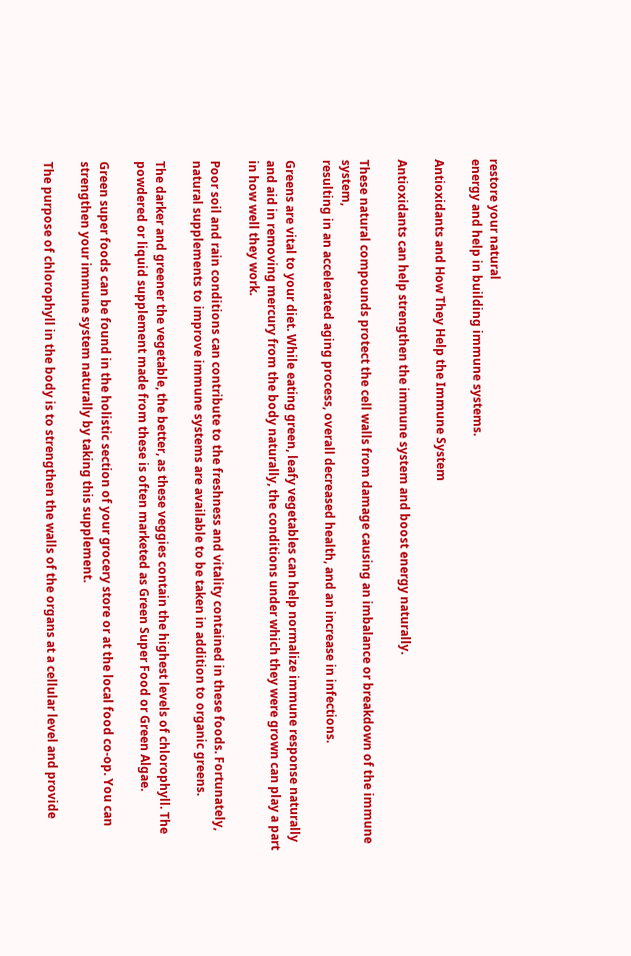restore your natural
energy and help in building immune systems.

Antioxidants and How They Help the Immune System

Antioxidants can help strengthen the immune system and boost energy naturally.

These natural compounds protect the cell walls from damage causing an imbalance or breakdown of the immune system,
resulting in an accelerated aging process, overall decreased health, and an increase in infections.

Greens are vital to your diet. While eating green, leafy vegetables can help normalize immune response naturally
and aid in removing mercury from the body naturally, the conditions under which they were grown can play a part
in how well they work.

Poor soil and rain conditions can contribute to the freshness and vitality contained in these foods. Fortunately,
natural supplements to improve immune systems are available to be taken in addition to organic greens.

The darker and greener the vegetable, the better, as these veggies contain the highest levels of chlorophyll. The
powdered or liquid supplement made from these is often marketed as Green Super Food or Green Algae.

Green super foods can be found in the holistic section of your grocery store or at the local food co-op. You can
strengthen your immune system naturally by taking this supplement.

The purpose of chlorophyll in the body is to strengthen the walls of the organs at a cellular level and provide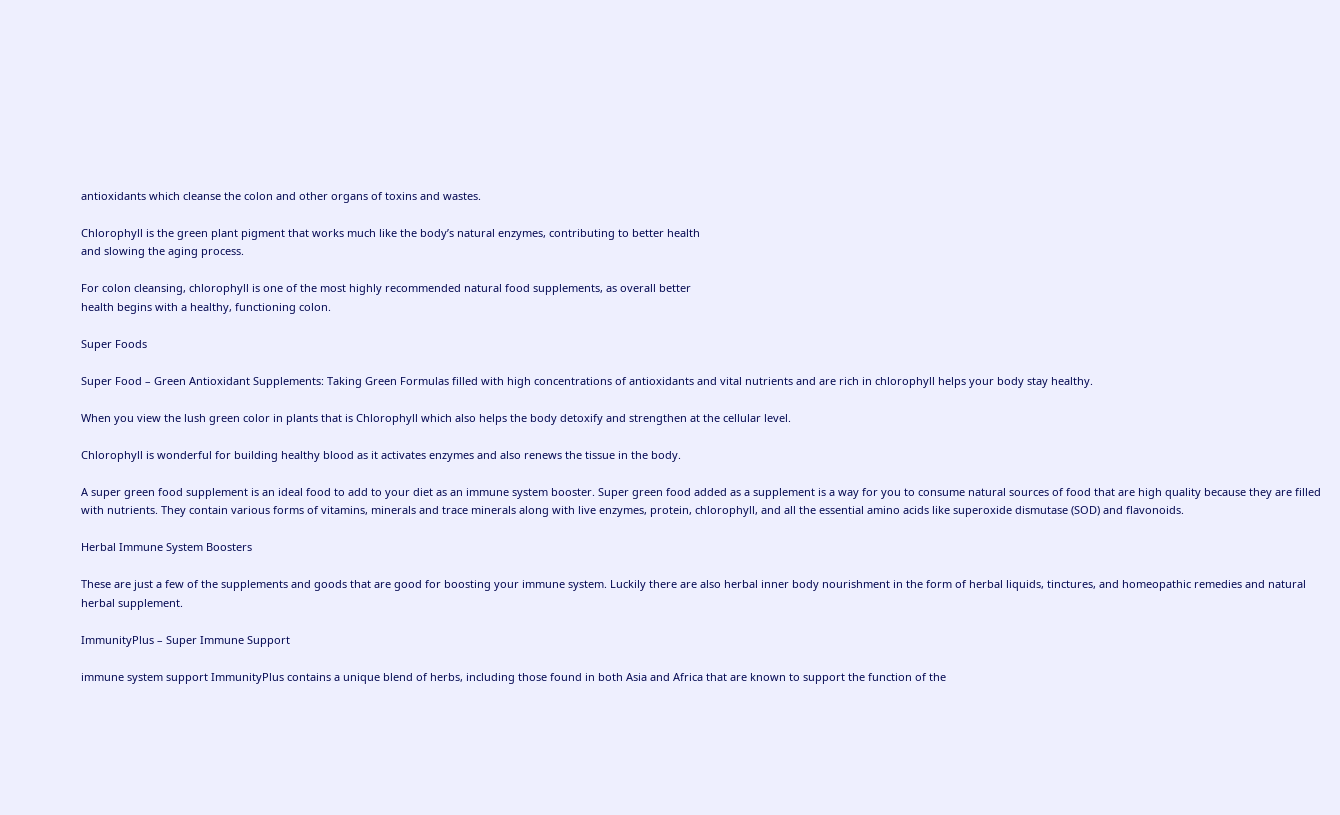antioxidants which cleanse the colon and other organs of toxins and wastes.

Chlorophyll is the green plant pigment that works much like the body’s natural enzymes, contributing to better health
and slowing the aging process.

For colon cleansing, chlorophyll is one of the most highly recommended natural food supplements, as overall better
health begins with a healthy, functioning colon.

Super Foods

Super Food – Green Antioxidant Supplements: Taking Green Formulas filled with high concentrations of antioxidants and vital nutrients and are rich in chlorophyll helps your body stay healthy.

When you view the lush green color in plants that is Chlorophyll which also helps the body detoxify and strengthen at the cellular level.

Chlorophyll is wonderful for building healthy blood as it activates enzymes and also renews the tissue in the body.

A super green food supplement is an ideal food to add to your diet as an immune system booster. Super green food added as a supplement is a way for you to consume natural sources of food that are high quality because they are filled with nutrients. They contain various forms of vitamins, minerals and trace minerals along with live enzymes, protein, chlorophyll, and all the essential amino acids like superoxide dismutase (SOD) and flavonoids.

Herbal Immune System Boosters

These are just a few of the supplements and goods that are good for boosting your immune system. Luckily there are also herbal inner body nourishment in the form of herbal liquids, tinctures, and homeopathic remedies and natural herbal supplement.

ImmunityPlus – Super Immune Support

immune system support ImmunityPlus contains a unique blend of herbs, including those found in both Asia and Africa that are known to support the function of the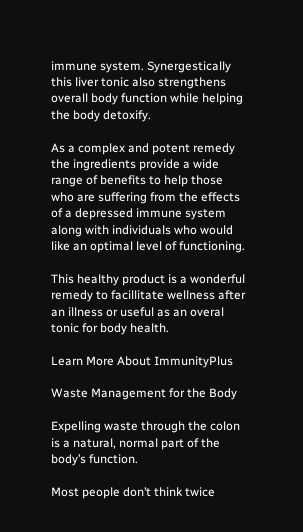immune system. Synergestically this liver tonic also strengthens overall body function while helping the body detoxify.

As a complex and potent remedy the ingredients provide a wide range of benefits to help those who are suffering from the effects of a depressed immune system along with individuals who would like an optimal level of functioning.

This healthy product is a wonderful remedy to facillitate wellness after an illness or useful as an overal tonic for body health.

Learn More About ImmunityPlus

Waste Management for the Body

Expelling waste through the colon is a natural, normal part of the body’s function.

Most people don’t think twice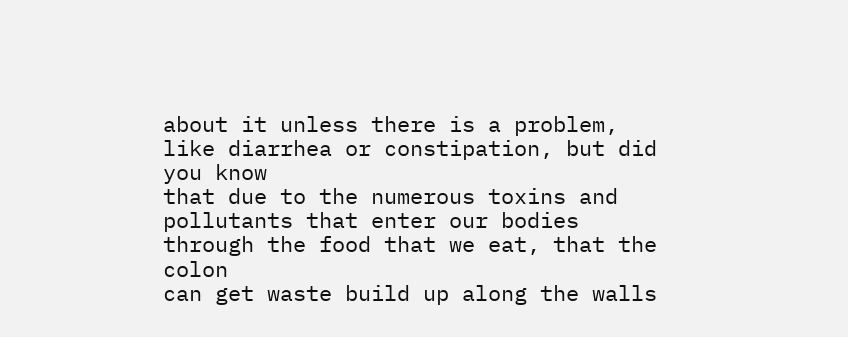about it unless there is a problem, like diarrhea or constipation, but did you know
that due to the numerous toxins and pollutants that enter our bodies through the food that we eat, that the colon
can get waste build up along the walls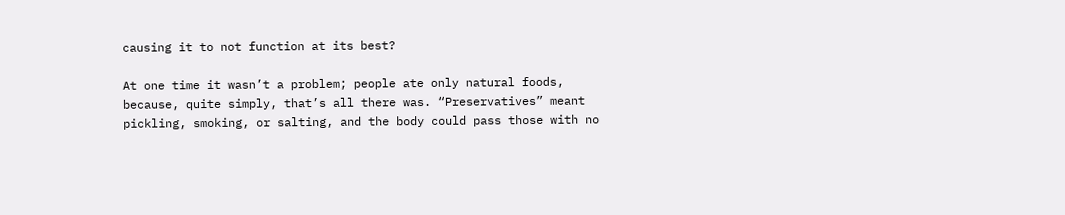causing it to not function at its best?

At one time it wasn’t a problem; people ate only natural foods, because, quite simply, that’s all there was. “Preservatives” meant
pickling, smoking, or salting, and the body could pass those with no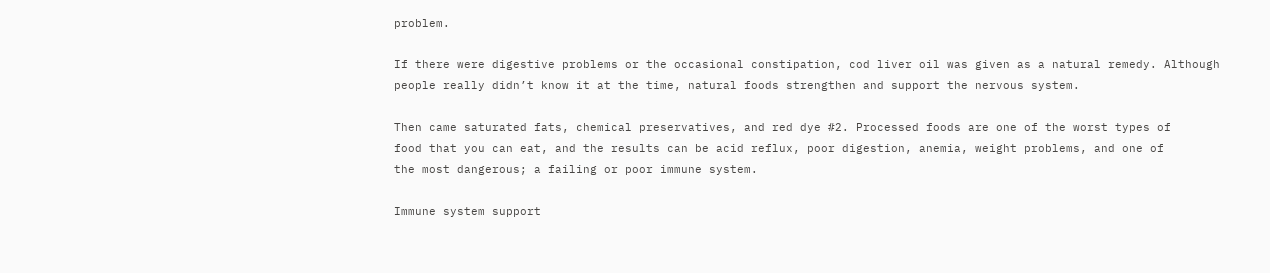problem.

If there were digestive problems or the occasional constipation, cod liver oil was given as a natural remedy. Although
people really didn’t know it at the time, natural foods strengthen and support the nervous system.

Then came saturated fats, chemical preservatives, and red dye #2. Processed foods are one of the worst types of
food that you can eat, and the results can be acid reflux, poor digestion, anemia, weight problems, and one of
the most dangerous; a failing or poor immune system.

Immune system support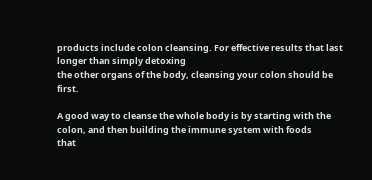products include colon cleansing. For effective results that last longer than simply detoxing
the other organs of the body, cleansing your colon should be first.

A good way to cleanse the whole body is by starting with the colon, and then building the immune system with foods
that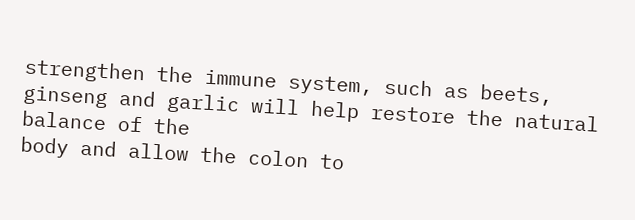strengthen the immune system, such as beets, ginseng and garlic will help restore the natural balance of the
body and allow the colon to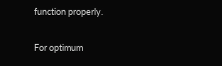function properly.

For optimum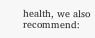health, we also recommend: